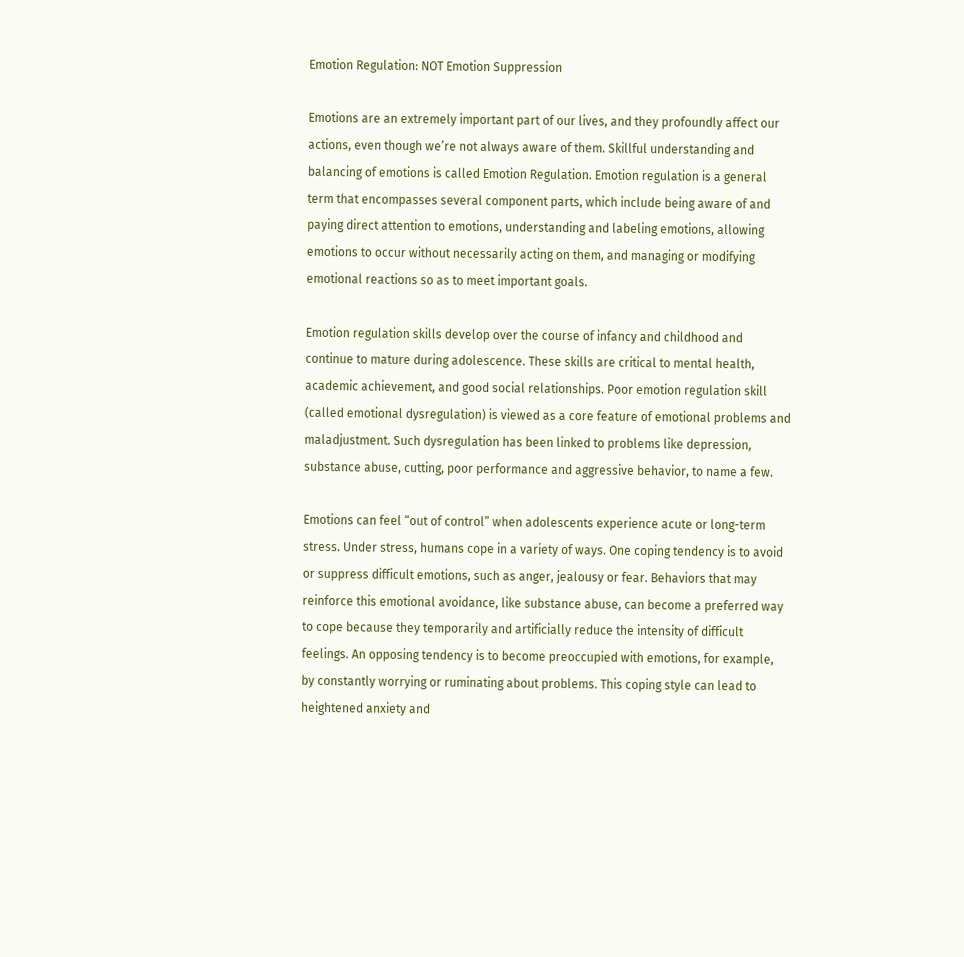Emotion Regulation: NOT Emotion Suppression

Emotions are an extremely important part of our lives, and they profoundly affect our actions, even though we’re not always aware of them. Skillful understanding and balancing of emotions is called Emotion Regulation. Emotion regulation is a general term that encompasses several component parts, which include being aware of and paying direct attention to emotions, understanding and labeling emotions, allowing emotions to occur without necessarily acting on them, and managing or modifying emotional reactions so as to meet important goals.

Emotion regulation skills develop over the course of infancy and childhood and continue to mature during adolescence. These skills are critical to mental health, academic achievement, and good social relationships. Poor emotion regulation skill (called emotional dysregulation) is viewed as a core feature of emotional problems and maladjustment. Such dysregulation has been linked to problems like depression, substance abuse, cutting, poor performance and aggressive behavior, to name a few.

Emotions can feel “out of control” when adolescents experience acute or long-term stress. Under stress, humans cope in a variety of ways. One coping tendency is to avoid or suppress difficult emotions, such as anger, jealousy or fear. Behaviors that may reinforce this emotional avoidance, like substance abuse, can become a preferred way to cope because they temporarily and artificially reduce the intensity of difficult feelings. An opposing tendency is to become preoccupied with emotions, for example, by constantly worrying or ruminating about problems. This coping style can lead to heightened anxiety and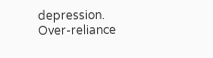depression. Over-reliance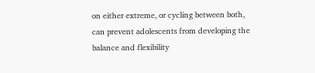on either extreme, or cycling between both, can prevent adolescents from developing the balance and flexibility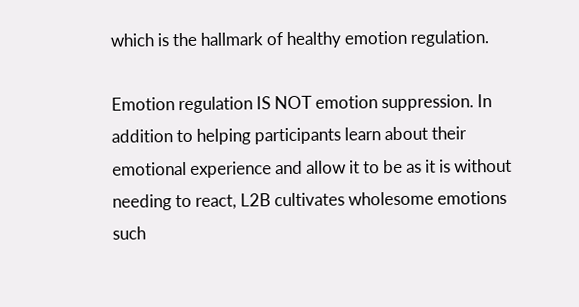which is the hallmark of healthy emotion regulation.

Emotion regulation IS NOT emotion suppression. In addition to helping participants learn about their emotional experience and allow it to be as it is without needing to react, L2B cultivates wholesome emotions such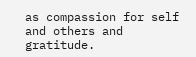as compassion for self and others and gratitude.